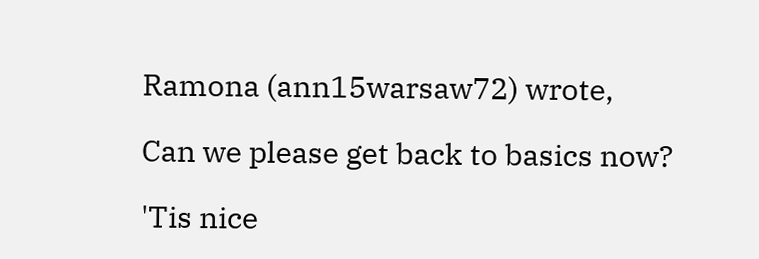Ramona (ann15warsaw72) wrote,

Can we please get back to basics now?

'Tis nice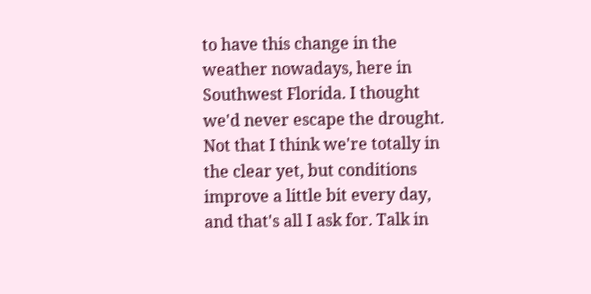to have this change in the weather nowadays, here in Southwest Florida. I thought we'd never escape the drought. Not that I think we're totally in the clear yet, but conditions improve a little bit every day, and that's all I ask for. Talk in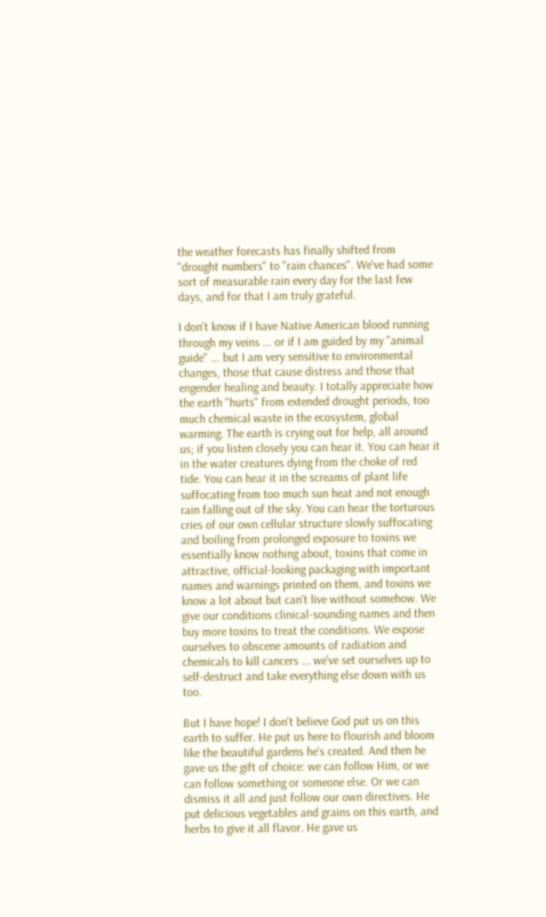the weather forecasts has finally shifted from "drought numbers" to "rain chances". We've had some sort of measurable rain every day for the last few days, and for that I am truly grateful.

I don't know if I have Native American blood running through my veins ... or if I am guided by my "animal guide" ... but I am very sensitive to environmental changes, those that cause distress and those that engender healing and beauty. I totally appreciate how the earth "hurts" from extended drought periods, too much chemical waste in the ecosystem, global warming. The earth is crying out for help, all around us; if you listen closely you can hear it. You can hear it in the water creatures dying from the choke of red tide. You can hear it in the screams of plant life suffocating from too much sun heat and not enough rain falling out of the sky. You can hear the torturous cries of our own cellular structure slowly suffocating and boiling from prolonged exposure to toxins we essentially know nothing about, toxins that come in attractive, official-looking packaging with important names and warnings printed on them, and toxins we know a lot about but can't live without somehow. We give our conditions clinical-sounding names and then buy more toxins to treat the conditions. We expose ourselves to obscene amounts of radiation and chemicals to kill cancers ... we've set ourselves up to self-destruct and take everything else down with us too.

But I have hope! I don't believe God put us on this earth to suffer. He put us here to flourish and bloom like the beautiful gardens he's created. And then he gave us the gift of choice: we can follow Him, or we can follow something or someone else. Or we can dismiss it all and just follow our own directives. He put delicious vegetables and grains on this earth, and herbs to give it all flavor. He gave us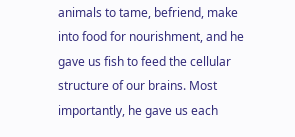animals to tame, befriend, make into food for nourishment, and he gave us fish to feed the cellular structure of our brains. Most importantly, he gave us each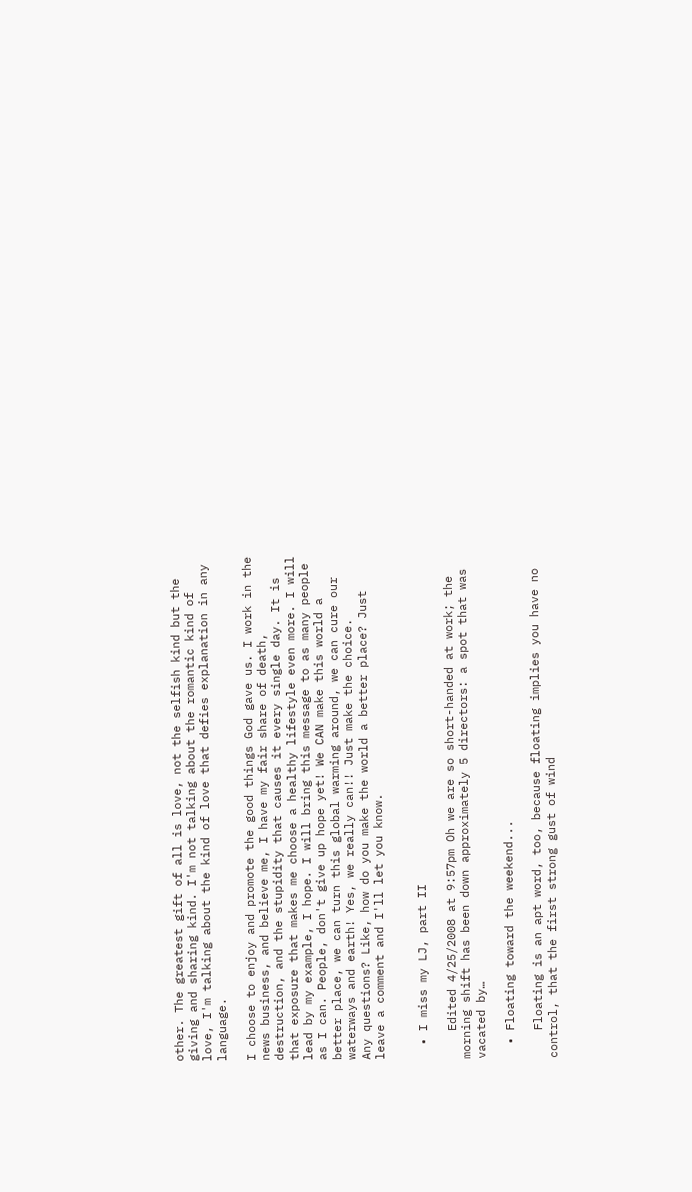other. The greatest gift of all is love, not the selfish kind but the giving and sharing kind. I'm not talking about the romantic kind of love, I'm talking about the kind of love that defies explanation in any language.

I choose to enjoy and promote the good things God gave us. I work in the news business, and believe me, I have my fair share of death, destruction, and the stupidity that causes it every single day. It is that exposure that makes me choose a healthy lifestyle even more. I will lead by my example, I hope. I will bring this message to as many people as I can. People, don't give up hope yet! We CAN make this world a better place, we can turn this global warming around, we can cure our waterways and earth! Yes, we really can!! Just make the choice.
Any questions? Like, how do you make the world a better place? Just leave a comment and I'll let you know.


  • I miss my LJ, part II

    Edited 4/25/2008 at 9:57pm Oh we are so short-handed at work; the morning shift has been down approximately 5 directors: a spot that was vacated by…

  • Floating toward the weekend...

    Floating is an apt word, too, because floating implies you have no control, that the first strong gust of wind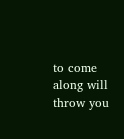to come along will throw you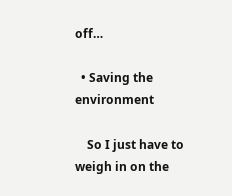off…

  • Saving the environment

    So I just have to weigh in on the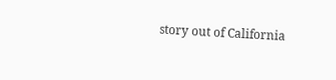story out of California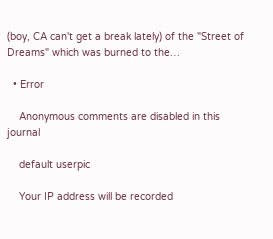(boy, CA can't get a break lately) of the "Street of Dreams" which was burned to the…

  • Error

    Anonymous comments are disabled in this journal

    default userpic

    Your IP address will be recorded